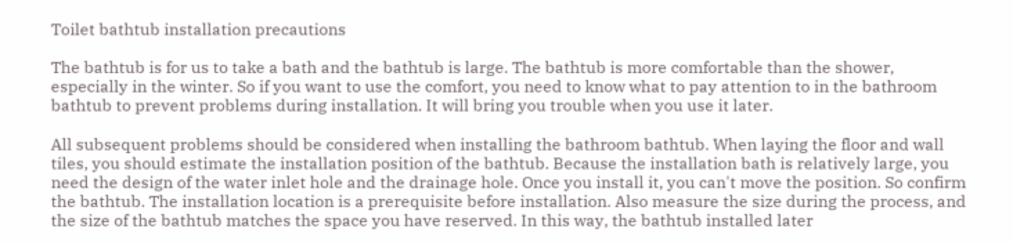Toilet bathtub installation precautions

The bathtub is for us to take a bath and the bathtub is large. The bathtub is more comfortable than the shower, especially in the winter. So if you want to use the comfort, you need to know what to pay attention to in the bathroom bathtub to prevent problems during installation. It will bring you trouble when you use it later.

All subsequent problems should be considered when installing the bathroom bathtub. When laying the floor and wall tiles, you should estimate the installation position of the bathtub. Because the installation bath is relatively large, you need the design of the water inlet hole and the drainage hole. Once you install it, you can't move the position. So confirm the bathtub. The installation location is a prerequisite before installation. Also measure the size during the process, and the size of the bathtub matches the space you have reserved. In this way, the bathtub installed later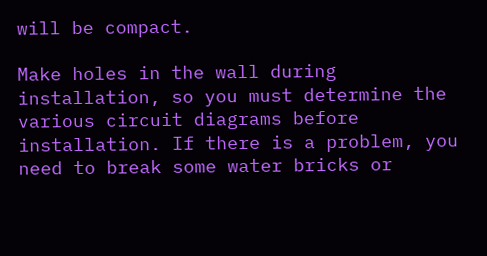will be compact.

Make holes in the wall during installation, so you must determine the various circuit diagrams before installation. If there is a problem, you need to break some water bricks or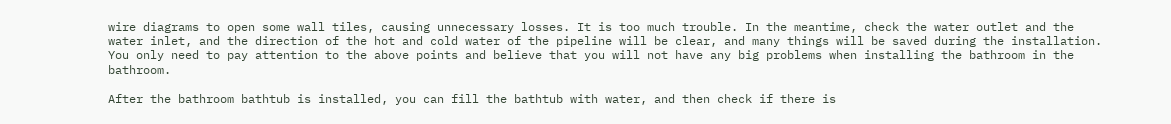wire diagrams to open some wall tiles, causing unnecessary losses. It is too much trouble. In the meantime, check the water outlet and the water inlet, and the direction of the hot and cold water of the pipeline will be clear, and many things will be saved during the installation. You only need to pay attention to the above points and believe that you will not have any big problems when installing the bathroom in the bathroom.

After the bathroom bathtub is installed, you can fill the bathtub with water, and then check if there is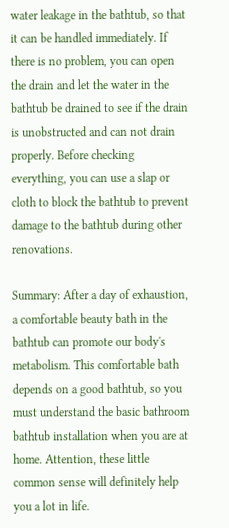water leakage in the bathtub, so that it can be handled immediately. If there is no problem, you can open the drain and let the water in the bathtub be drained to see if the drain is unobstructed and can not drain properly. Before checking everything, you can use a slap or cloth to block the bathtub to prevent damage to the bathtub during other renovations.

Summary: After a day of exhaustion, a comfortable beauty bath in the bathtub can promote our body's metabolism. This comfortable bath depends on a good bathtub, so you must understand the basic bathroom bathtub installation when you are at home. Attention, these little common sense will definitely help you a lot in life.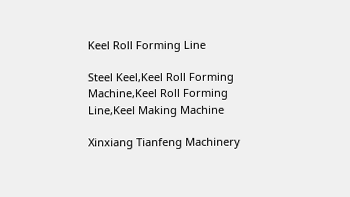Keel Roll Forming Line

Steel Keel,Keel Roll Forming Machine,Keel Roll Forming Line,Keel Making Machine

Xinxiang Tianfeng Machinery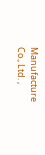Manufacture Co., Ltd. ,